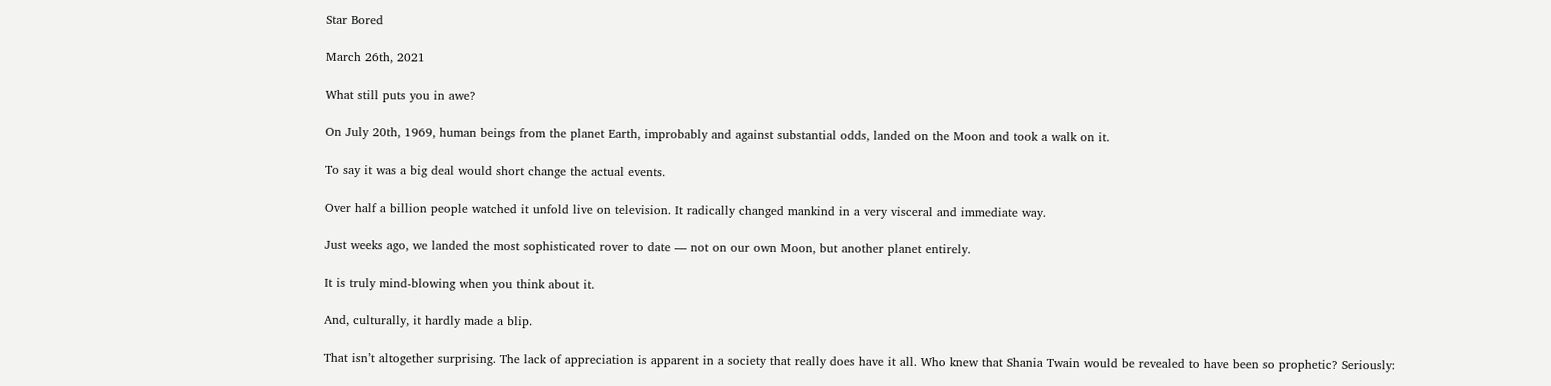Star Bored

March 26th, 2021

What still puts you in awe?

On July 20th, 1969, human beings from the planet Earth, improbably and against substantial odds, landed on the Moon and took a walk on it.

To say it was a big deal would short change the actual events.

Over half a billion people watched it unfold live on television. It radically changed mankind in a very visceral and immediate way.

Just weeks ago, we landed the most sophisticated rover to date — not on our own Moon, but another planet entirely.

It is truly mind-blowing when you think about it.

And, culturally, it hardly made a blip.

That isn’t altogether surprising. The lack of appreciation is apparent in a society that really does have it all. Who knew that Shania Twain would be revealed to have been so prophetic? Seriously: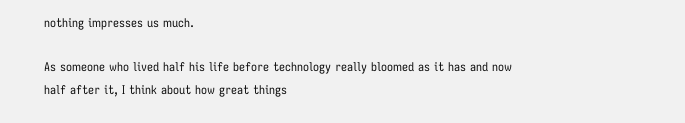nothing impresses us much.

As someone who lived half his life before technology really bloomed as it has and now half after it, I think about how great things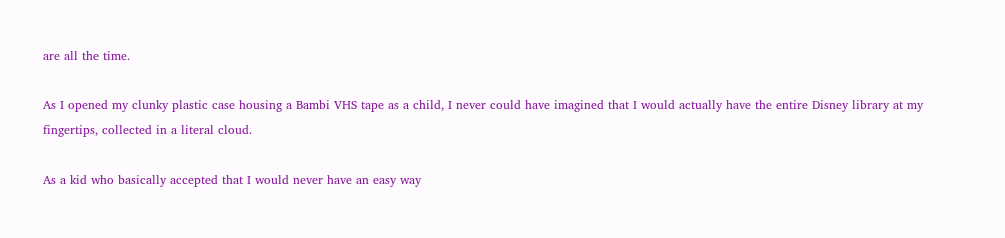are all the time.

As I opened my clunky plastic case housing a Bambi VHS tape as a child, I never could have imagined that I would actually have the entire Disney library at my fingertips, collected in a literal cloud.

As a kid who basically accepted that I would never have an easy way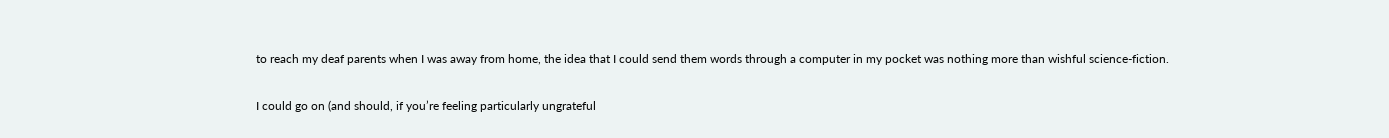to reach my deaf parents when I was away from home, the idea that I could send them words through a computer in my pocket was nothing more than wishful science-fiction.

I could go on (and should, if you’re feeling particularly ungrateful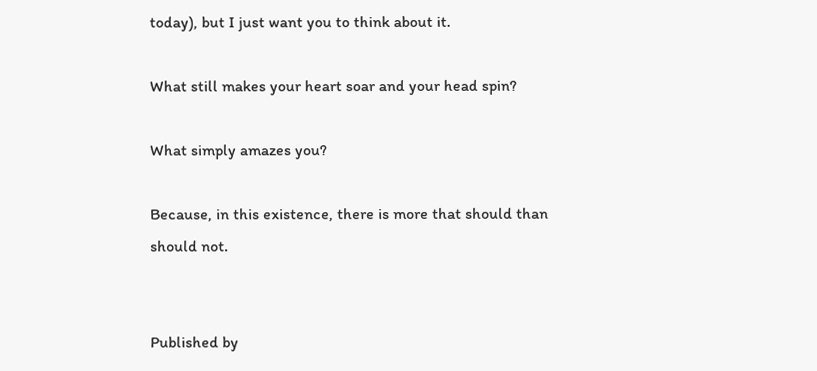today), but I just want you to think about it.

What still makes your heart soar and your head spin?

What simply amazes you?

Because, in this existence, there is more that should than should not.


Published by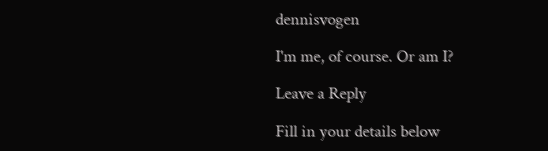dennisvogen

I'm me, of course. Or am I?

Leave a Reply

Fill in your details below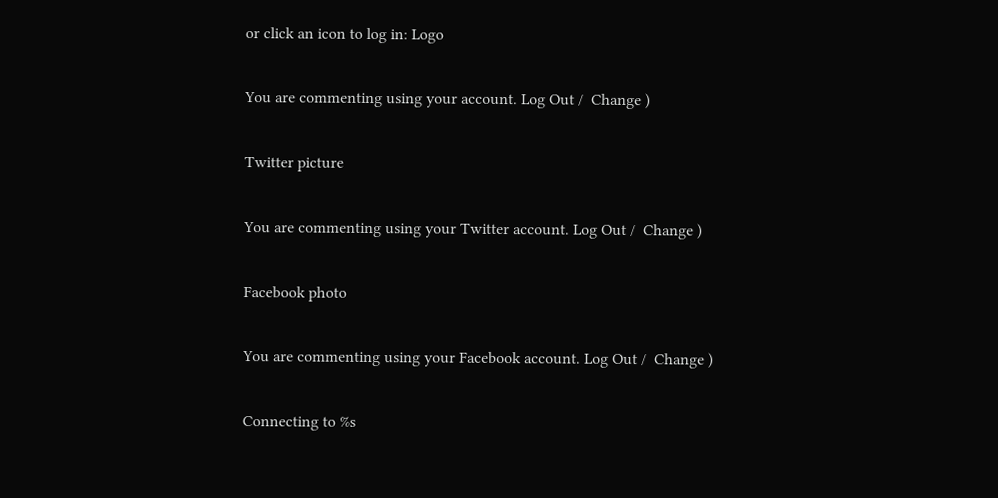or click an icon to log in: Logo

You are commenting using your account. Log Out /  Change )

Twitter picture

You are commenting using your Twitter account. Log Out /  Change )

Facebook photo

You are commenting using your Facebook account. Log Out /  Change )

Connecting to %s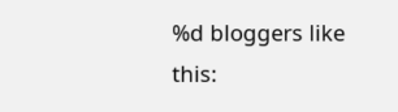%d bloggers like this: